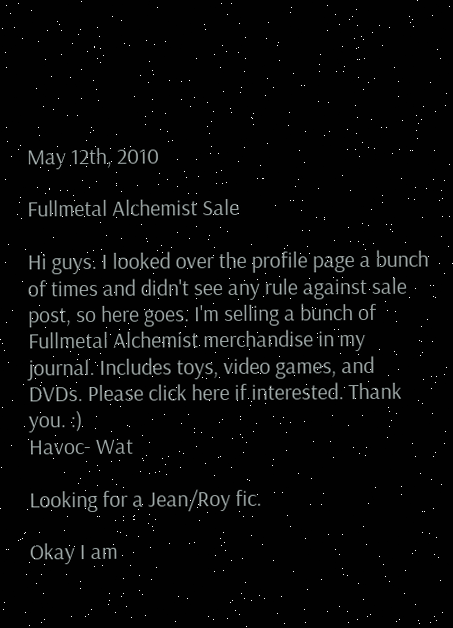May 12th, 2010

Fullmetal Alchemist Sale

Hi guys. I looked over the profile page a bunch of times and didn't see any rule against sale post, so here goes. I'm selling a bunch of Fullmetal Alchemist merchandise in my journal. Includes toys, video games, and DVDs. Please click here if interested. Thank you. :)
Havoc- Wat

Looking for a Jean/Roy fic.

Okay I am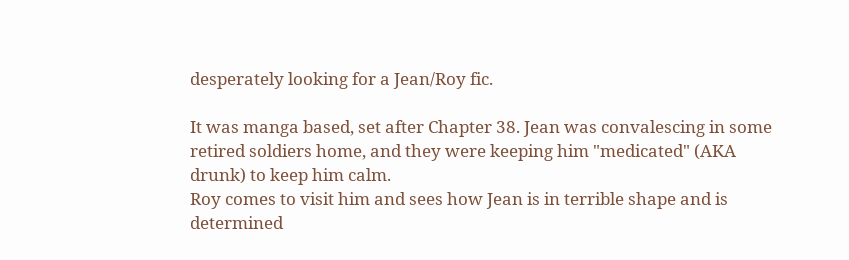desperately looking for a Jean/Roy fic.

It was manga based, set after Chapter 38. Jean was convalescing in some retired soldiers home, and they were keeping him "medicated" (AKA drunk) to keep him calm.
Roy comes to visit him and sees how Jean is in terrible shape and is determined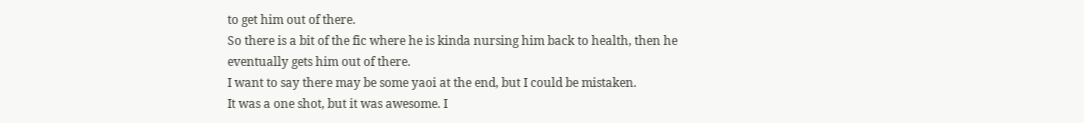to get him out of there.
So there is a bit of the fic where he is kinda nursing him back to health, then he eventually gets him out of there.
I want to say there may be some yaoi at the end, but I could be mistaken.
It was a one shot, but it was awesome. I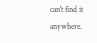can't find it anywhere.